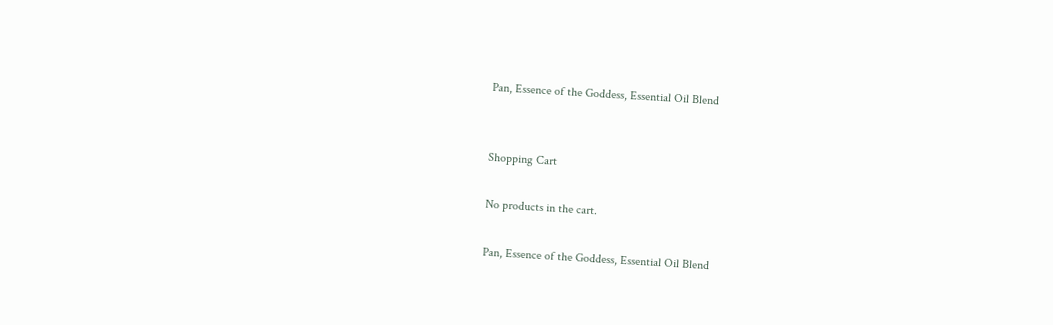Pan, Essence of the Goddess, Essential Oil Blend


Shopping Cart

No products in the cart.

Pan, Essence of the Goddess, Essential Oil Blend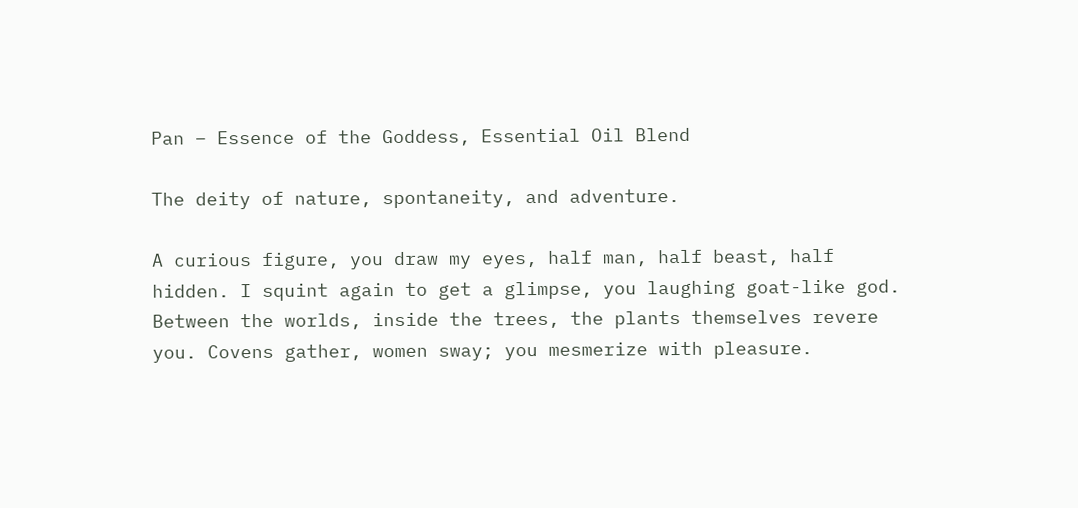Pan – Essence of the Goddess, Essential Oil Blend

The deity of nature, spontaneity, and adventure.

A curious figure, you draw my eyes, half man, half beast, half hidden. I squint again to get a glimpse, you laughing goat-like god. Between the worlds, inside the trees, the plants themselves revere you. Covens gather, women sway; you mesmerize with pleasure.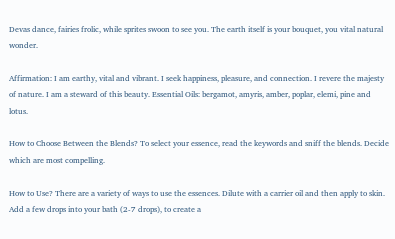Devas dance, fairies frolic, while sprites swoon to see you. The earth itself is your bouquet, you vital natural wonder.

Affirmation: I am earthy, vital and vibrant. I seek happiness, pleasure, and connection. I revere the majesty of nature. I am a steward of this beauty. Essential Oils: bergamot, amyris, amber, poplar, elemi, pine and lotus.

How to Choose Between the Blends? To select your essence, read the keywords and sniff the blends. Decide which are most compelling.

How to Use? There are a variety of ways to use the essences. Dilute with a carrier oil and then apply to skin.  Add a few drops into your bath (2-7 drops), to create a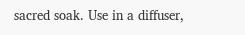sacred soak. Use in a diffuser,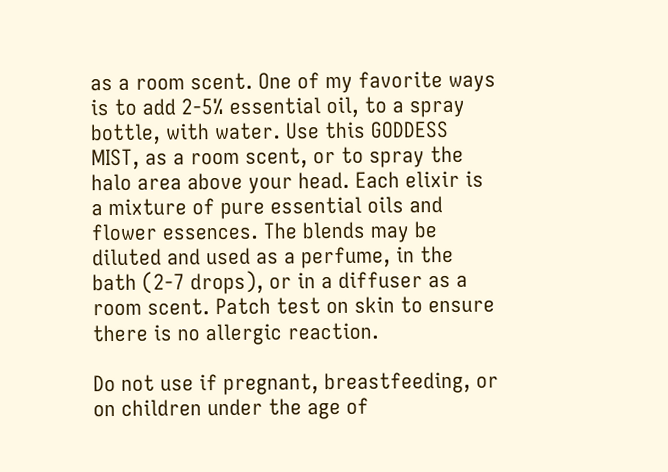as a room scent. One of my favorite ways is to add 2-5% essential oil, to a spray bottle, with water. Use this GODDESS MIST, as a room scent, or to spray the halo area above your head. Each elixir is a mixture of pure essential oils and flower essences. The blends may be diluted and used as a perfume, in the bath (2-7 drops), or in a diffuser as a room scent. Patch test on skin to ensure there is no allergic reaction.

Do not use if pregnant, breastfeeding, or on children under the age of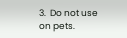3.  Do not use on pets.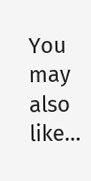You may also like…